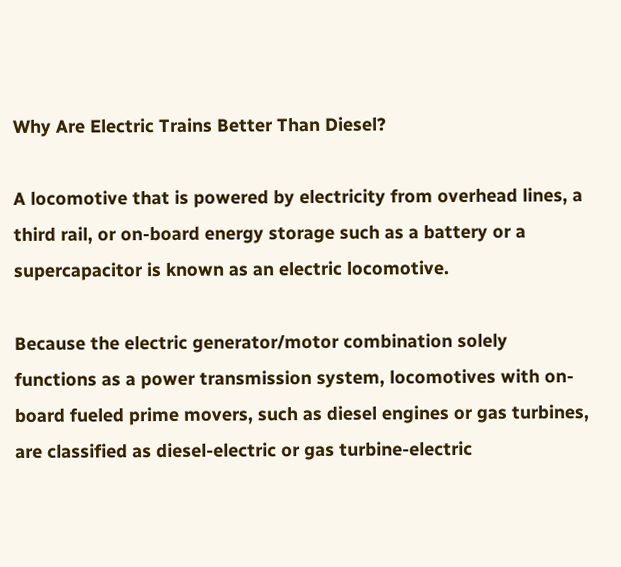Why Are Electric Trains Better Than Diesel?

A locomotive that is powered by electricity from overhead lines, a third rail, or on-board energy storage such as a battery or a supercapacitor is known as an electric locomotive.

Because the electric generator/motor combination solely functions as a power transmission system, locomotives with on-board fueled prime movers, such as diesel engines or gas turbines, are classified as diesel-electric or gas turbine-electric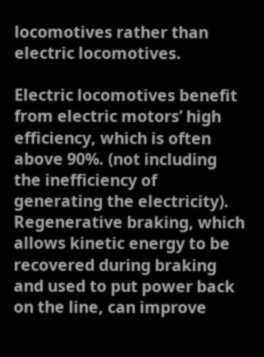locomotives rather than electric locomotives.

Electric locomotives benefit from electric motors’ high efficiency, which is often above 90%. (not including the inefficiency of generating the electricity). Regenerative braking, which allows kinetic energy to be recovered during braking and used to put power back on the line, can improve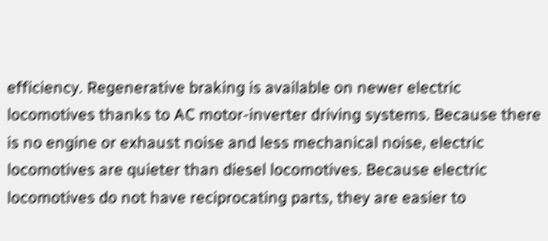efficiency. Regenerative braking is available on newer electric locomotives thanks to AC motor-inverter driving systems. Because there is no engine or exhaust noise and less mechanical noise, electric locomotives are quieter than diesel locomotives. Because electric locomotives do not have reciprocating parts, they are easier to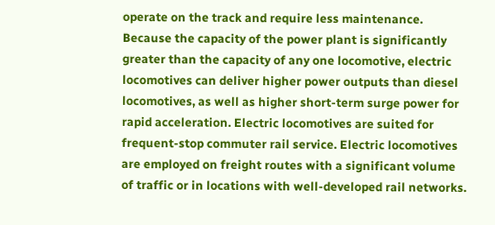operate on the track and require less maintenance. Because the capacity of the power plant is significantly greater than the capacity of any one locomotive, electric locomotives can deliver higher power outputs than diesel locomotives, as well as higher short-term surge power for rapid acceleration. Electric locomotives are suited for frequent-stop commuter rail service. Electric locomotives are employed on freight routes with a significant volume of traffic or in locations with well-developed rail networks.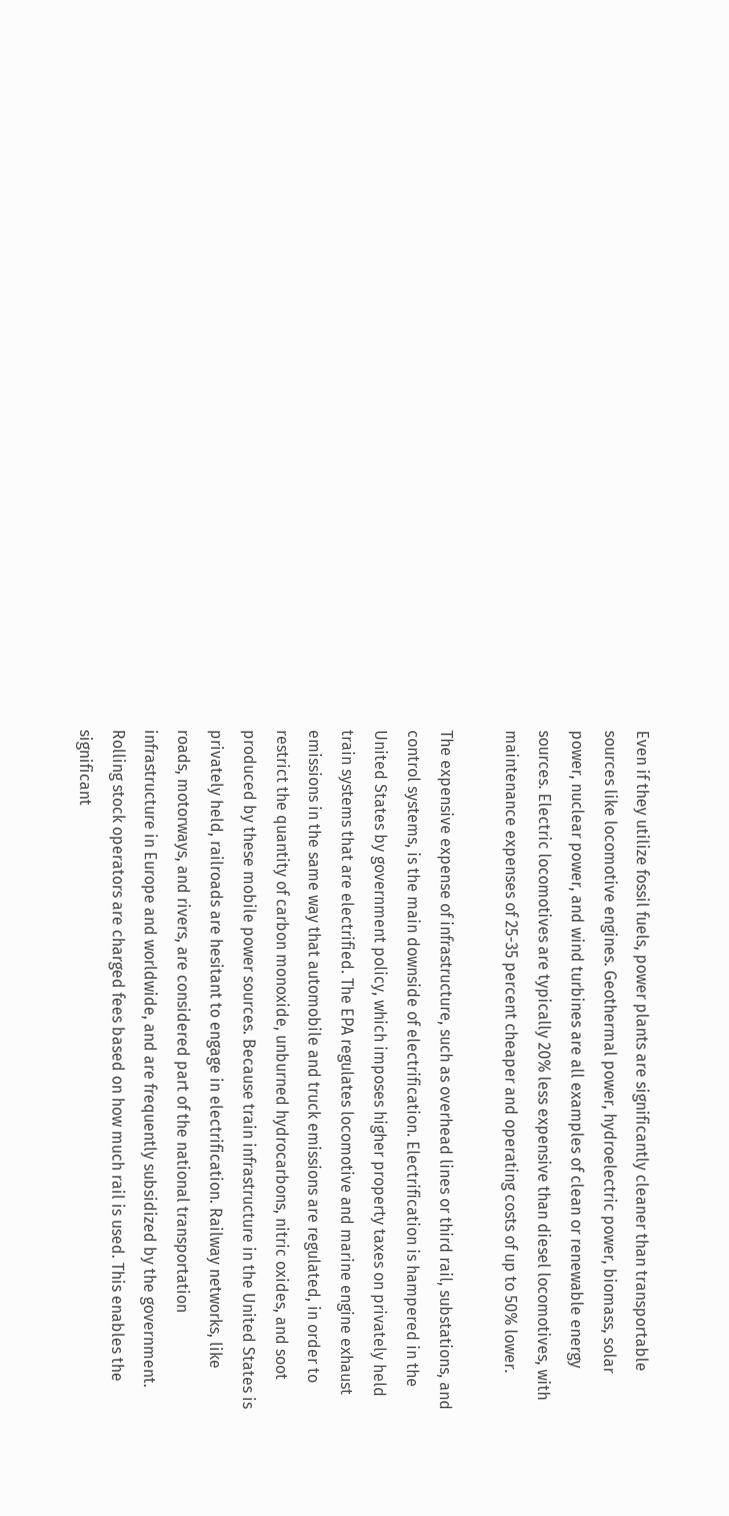Even if they utilize fossil fuels, power plants are significantly cleaner than transportable sources like locomotive engines. Geothermal power, hydroelectric power, biomass, solar power, nuclear power, and wind turbines are all examples of clean or renewable energy sources. Electric locomotives are typically 20% less expensive than diesel locomotives, with maintenance expenses of 25-35 percent cheaper and operating costs of up to 50% lower.

The expensive expense of infrastructure, such as overhead lines or third rail, substations, and control systems, is the main downside of electrification. Electrification is hampered in the United States by government policy, which imposes higher property taxes on privately held train systems that are electrified. The EPA regulates locomotive and marine engine exhaust emissions in the same way that automobile and truck emissions are regulated, in order to restrict the quantity of carbon monoxide, unburned hydrocarbons, nitric oxides, and soot produced by these mobile power sources. Because train infrastructure in the United States is privately held, railroads are hesitant to engage in electrification. Railway networks, like roads, motorways, and rivers, are considered part of the national transportation infrastructure in Europe and worldwide, and are frequently subsidized by the government. Rolling stock operators are charged fees based on how much rail is used. This enables the significant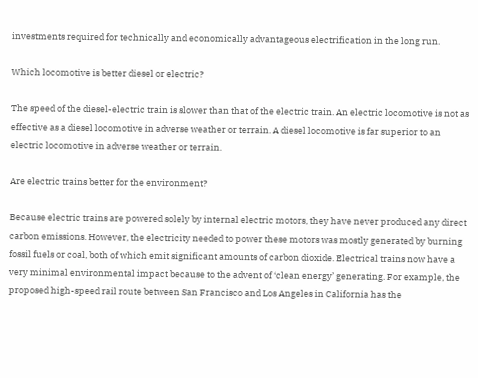investments required for technically and economically advantageous electrification in the long run.

Which locomotive is better diesel or electric?

The speed of the diesel-electric train is slower than that of the electric train. An electric locomotive is not as effective as a diesel locomotive in adverse weather or terrain. A diesel locomotive is far superior to an electric locomotive in adverse weather or terrain.

Are electric trains better for the environment?

Because electric trains are powered solely by internal electric motors, they have never produced any direct carbon emissions. However, the electricity needed to power these motors was mostly generated by burning fossil fuels or coal, both of which emit significant amounts of carbon dioxide. Electrical trains now have a very minimal environmental impact because to the advent of ‘clean energy’ generating. For example, the proposed high-speed rail route between San Francisco and Los Angeles in California has the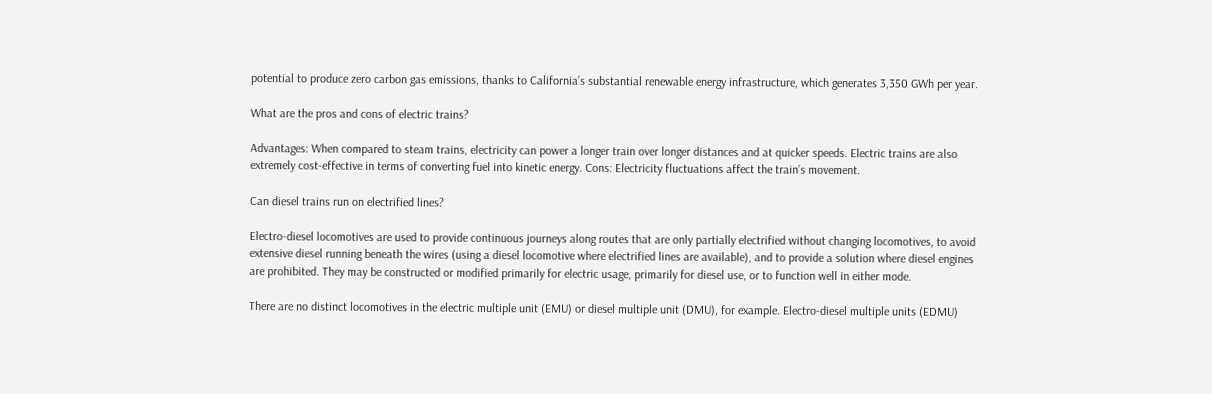potential to produce zero carbon gas emissions, thanks to California’s substantial renewable energy infrastructure, which generates 3,350 GWh per year.

What are the pros and cons of electric trains?

Advantages: When compared to steam trains, electricity can power a longer train over longer distances and at quicker speeds. Electric trains are also extremely cost-effective in terms of converting fuel into kinetic energy. Cons: Electricity fluctuations affect the train’s movement.

Can diesel trains run on electrified lines?

Electro-diesel locomotives are used to provide continuous journeys along routes that are only partially electrified without changing locomotives, to avoid extensive diesel running beneath the wires (using a diesel locomotive where electrified lines are available), and to provide a solution where diesel engines are prohibited. They may be constructed or modified primarily for electric usage, primarily for diesel use, or to function well in either mode.

There are no distinct locomotives in the electric multiple unit (EMU) or diesel multiple unit (DMU), for example. Electro-diesel multiple units (EDMU)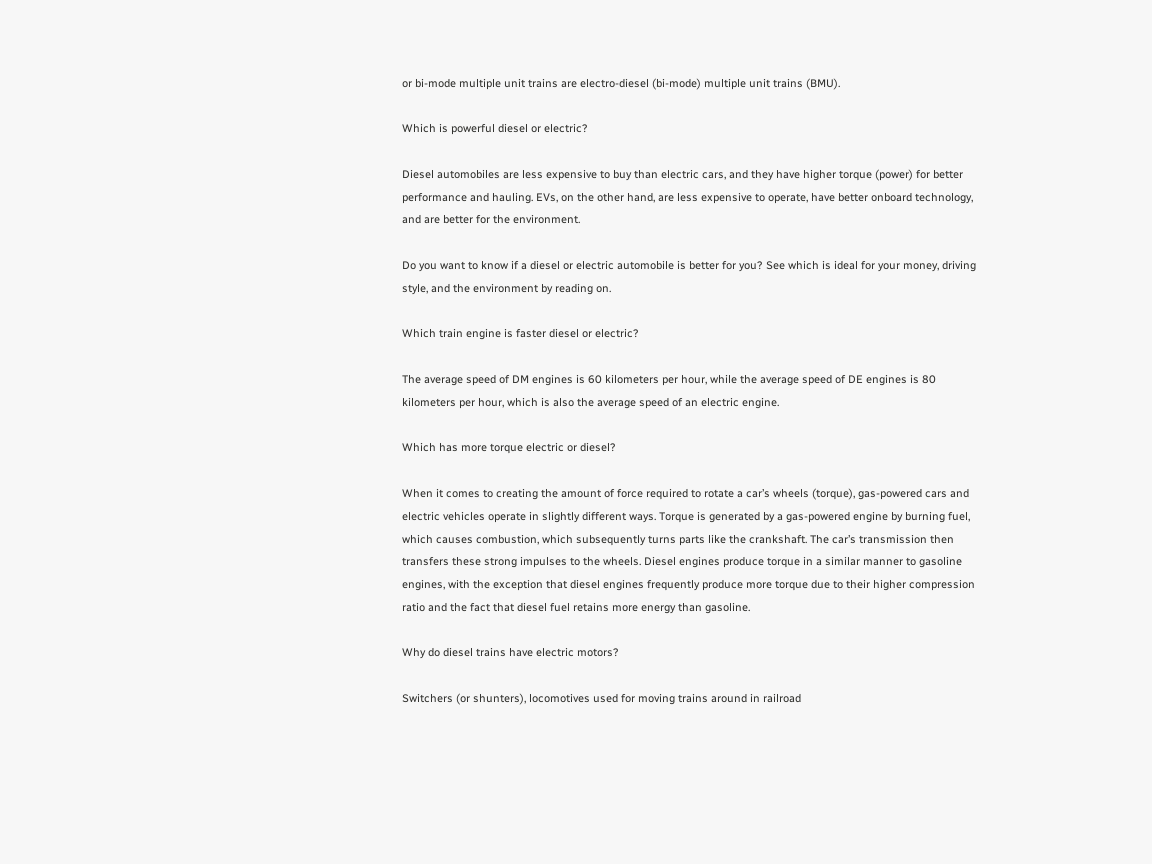or bi-mode multiple unit trains are electro-diesel (bi-mode) multiple unit trains (BMU).

Which is powerful diesel or electric?

Diesel automobiles are less expensive to buy than electric cars, and they have higher torque (power) for better performance and hauling. EVs, on the other hand, are less expensive to operate, have better onboard technology, and are better for the environment.

Do you want to know if a diesel or electric automobile is better for you? See which is ideal for your money, driving style, and the environment by reading on.

Which train engine is faster diesel or electric?

The average speed of DM engines is 60 kilometers per hour, while the average speed of DE engines is 80 kilometers per hour, which is also the average speed of an electric engine.

Which has more torque electric or diesel?

When it comes to creating the amount of force required to rotate a car’s wheels (torque), gas-powered cars and electric vehicles operate in slightly different ways. Torque is generated by a gas-powered engine by burning fuel, which causes combustion, which subsequently turns parts like the crankshaft. The car’s transmission then transfers these strong impulses to the wheels. Diesel engines produce torque in a similar manner to gasoline engines, with the exception that diesel engines frequently produce more torque due to their higher compression ratio and the fact that diesel fuel retains more energy than gasoline.

Why do diesel trains have electric motors?

Switchers (or shunters), locomotives used for moving trains around in railroad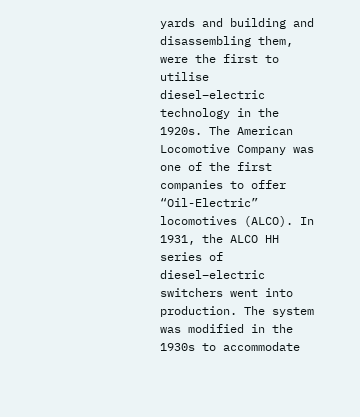yards and building and disassembling them, were the first to utilise diesel–electric technology in the 1920s. The American Locomotive Company was one of the first companies to offer “Oil-Electric” locomotives (ALCO). In 1931, the ALCO HH series of diesel–electric switchers went into production. The system was modified in the 1930s to accommodate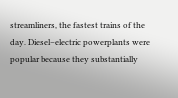streamliners, the fastest trains of the day. Diesel–electric powerplants were popular because they substantially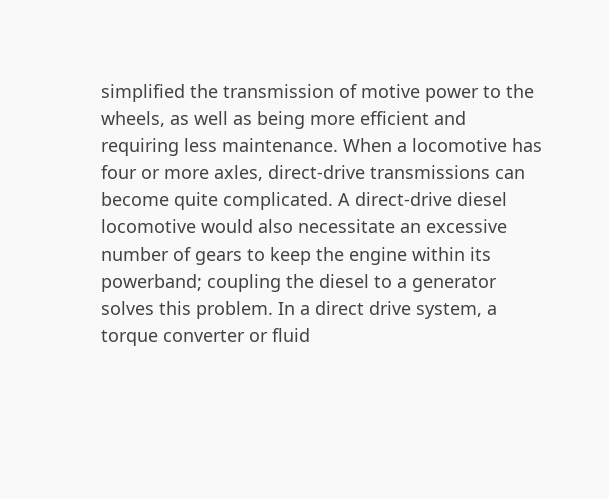simplified the transmission of motive power to the wheels, as well as being more efficient and requiring less maintenance. When a locomotive has four or more axles, direct-drive transmissions can become quite complicated. A direct-drive diesel locomotive would also necessitate an excessive number of gears to keep the engine within its powerband; coupling the diesel to a generator solves this problem. In a direct drive system, a torque converter or fluid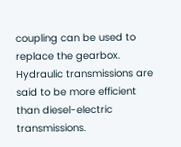coupling can be used to replace the gearbox. Hydraulic transmissions are said to be more efficient than diesel-electric transmissions.